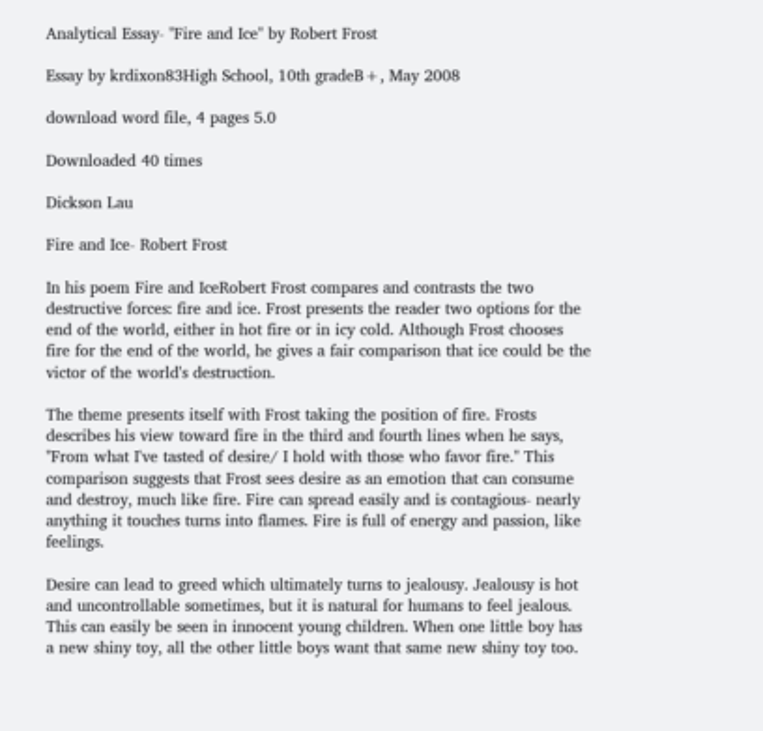Analytical Essay- "Fire and Ice" by Robert Frost

Essay by krdixon83High School, 10th gradeB+, May 2008

download word file, 4 pages 5.0

Downloaded 40 times

Dickson Lau

Fire and Ice- Robert Frost

In his poem Fire and IceRobert Frost compares and contrasts the two destructive forces: fire and ice. Frost presents the reader two options for the end of the world, either in hot fire or in icy cold. Although Frost chooses fire for the end of the world, he gives a fair comparison that ice could be the victor of the world's destruction.

The theme presents itself with Frost taking the position of fire. Frosts describes his view toward fire in the third and fourth lines when he says, "From what I've tasted of desire/ I hold with those who favor fire." This comparison suggests that Frost sees desire as an emotion that can consume and destroy, much like fire. Fire can spread easily and is contagious- nearly anything it touches turns into flames. Fire is full of energy and passion, like feelings.

Desire can lead to greed which ultimately turns to jealousy. Jealousy is hot and uncontrollable sometimes, but it is natural for humans to feel jealous. This can easily be seen in innocent young children. When one little boy has a new shiny toy, all the other little boys want that same new shiny toy too.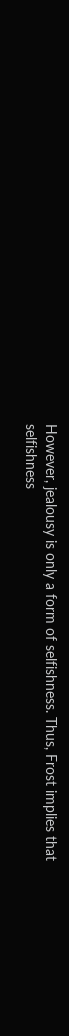However, jealousy is only a form of selfishness. Thus, Frost implies that selfishness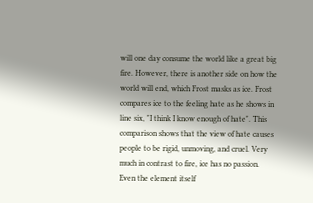will one day consume the world like a great big fire. However, there is another side on how the world will end, which Frost masks as ice. Frost compares ice to the feeling hate as he shows in line six, "I think I know enough of hate". This comparison shows that the view of hate causes people to be rigid, unmoving, and cruel. Very much in contrast to fire, ice has no passion. Even the element itself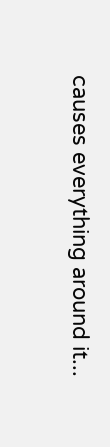causes everything around it...